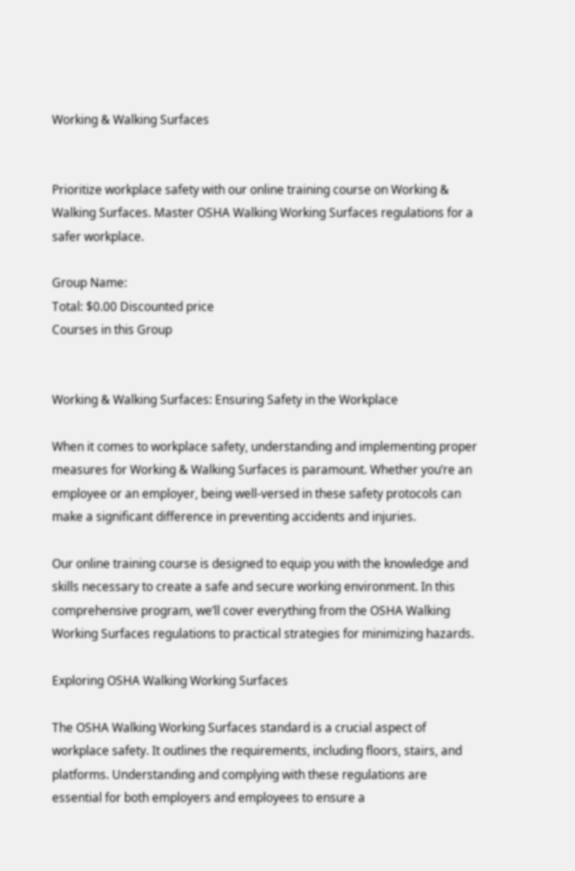Working & Walking Surfaces


Prioritize workplace safety with our online training course on Working & Walking Surfaces. Master OSHA Walking Working Surfaces regulations for a safer workplace.

Group Name:
Total: $0.00 Discounted price
Courses in this Group


Working & Walking Surfaces: Ensuring Safety in the Workplace

When it comes to workplace safety, understanding and implementing proper measures for Working & Walking Surfaces is paramount. Whether you’re an employee or an employer, being well-versed in these safety protocols can make a significant difference in preventing accidents and injuries.

Our online training course is designed to equip you with the knowledge and skills necessary to create a safe and secure working environment. In this comprehensive program, we’ll cover everything from the OSHA Walking Working Surfaces regulations to practical strategies for minimizing hazards.

Exploring OSHA Walking Working Surfaces

The OSHA Walking Working Surfaces standard is a crucial aspect of workplace safety. It outlines the requirements, including floors, stairs, and platforms. Understanding and complying with these regulations are essential for both employers and employees to ensure a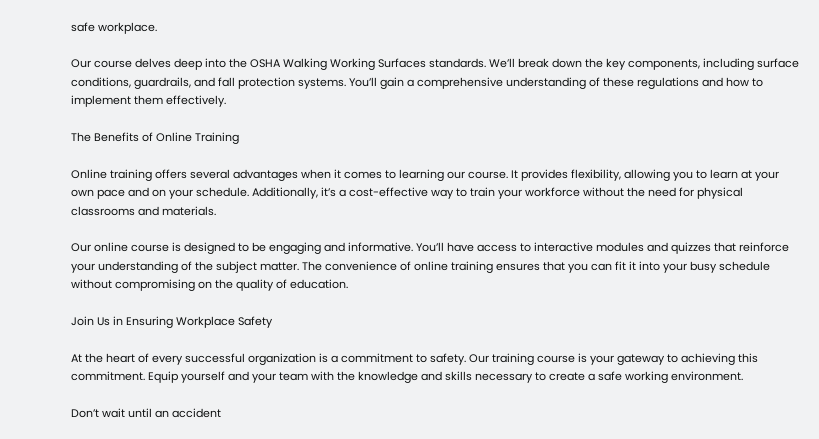safe workplace.

Our course delves deep into the OSHA Walking Working Surfaces standards. We’ll break down the key components, including surface conditions, guardrails, and fall protection systems. You’ll gain a comprehensive understanding of these regulations and how to implement them effectively.

The Benefits of Online Training

Online training offers several advantages when it comes to learning our course. It provides flexibility, allowing you to learn at your own pace and on your schedule. Additionally, it’s a cost-effective way to train your workforce without the need for physical classrooms and materials.

Our online course is designed to be engaging and informative. You’ll have access to interactive modules and quizzes that reinforce your understanding of the subject matter. The convenience of online training ensures that you can fit it into your busy schedule without compromising on the quality of education.

Join Us in Ensuring Workplace Safety

At the heart of every successful organization is a commitment to safety. Our training course is your gateway to achieving this commitment. Equip yourself and your team with the knowledge and skills necessary to create a safe working environment.

Don’t wait until an accident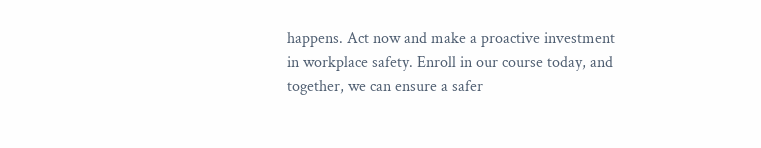happens. Act now and make a proactive investment in workplace safety. Enroll in our course today, and together, we can ensure a safer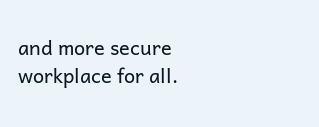and more secure workplace for all.